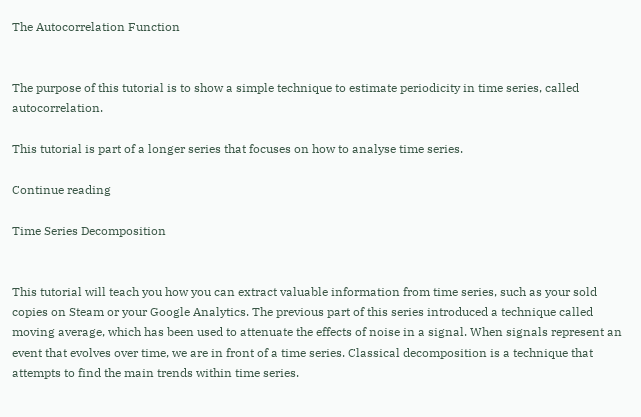The Autocorrelation Function


The purpose of this tutorial is to show a simple technique to estimate periodicity in time series, called autocorrelation.

This tutorial is part of a longer series that focuses on how to analyse time series.

Continue reading

Time Series Decomposition


This tutorial will teach you how you can extract valuable information from time series, such as your sold copies on Steam or your Google Analytics. The previous part of this series introduced a technique called moving average, which has been used to attenuate the effects of noise in a signal. When signals represent an event that evolves over time, we are in front of a time series. Classical decomposition is a technique that attempts to find the main trends within time series.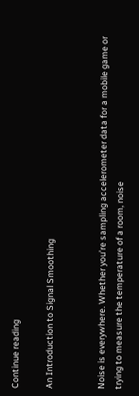Continue reading

An Introduction to Signal Smoothing


Noise is everywhere. Whether you’re sampling accelerometer data for a mobile game or trying to measure the temperature of a room, noise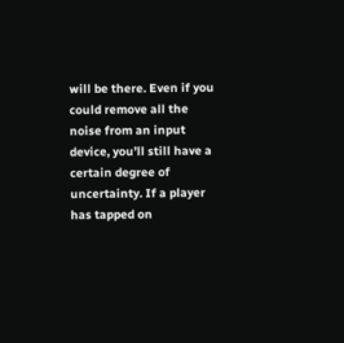will be there. Even if you could remove all the noise from an input device, you’ll still have a certain degree of uncertainty. If a player has tapped on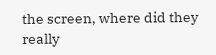the screen, where did they really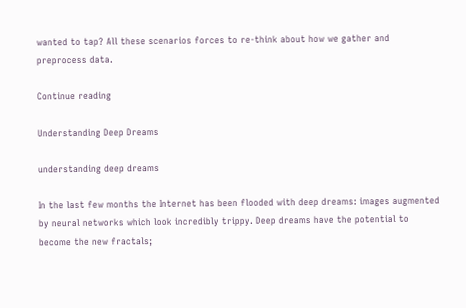wanted to tap? All these scenarios forces to re-think about how we gather and preprocess data.

Continue reading

Understanding Deep Dreams

understanding deep dreams

In the last few months the Internet has been flooded with deep dreams: images augmented by neural networks which look incredibly trippy. Deep dreams have the potential to become the new fractals;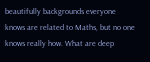beautifully backgrounds everyone knows are related to Maths, but no one knows really how. What are deep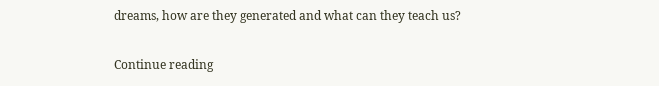dreams, how are they generated and what can they teach us?

Continue reading